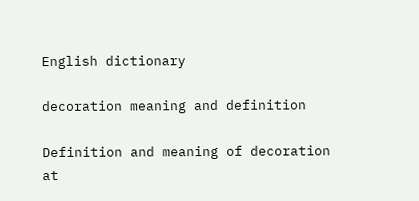English dictionary

decoration meaning and definition

Definition and meaning of decoration at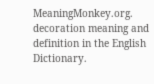MeaningMonkey.org. decoration meaning and definition in the English Dictionary.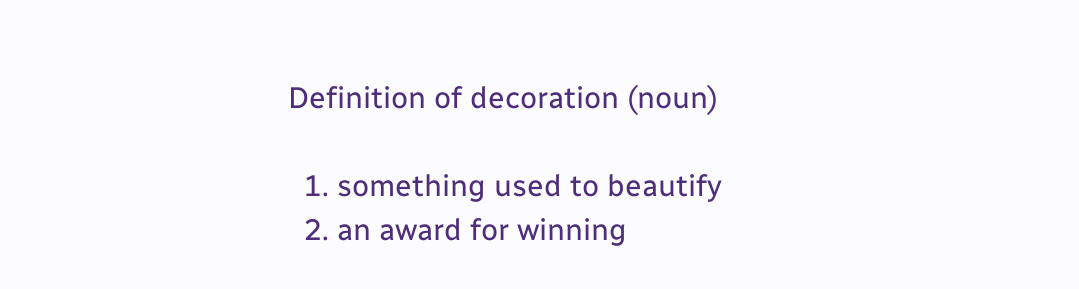Definition of decoration (noun)

  1. something used to beautify
  2. an award for winning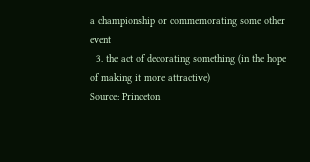a championship or commemorating some other event
  3. the act of decorating something (in the hope of making it more attractive)
Source: Princeton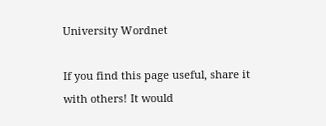University Wordnet

If you find this page useful, share it with others! It would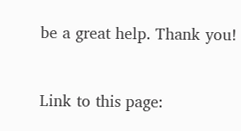be a great help. Thank you!


Link to this page: